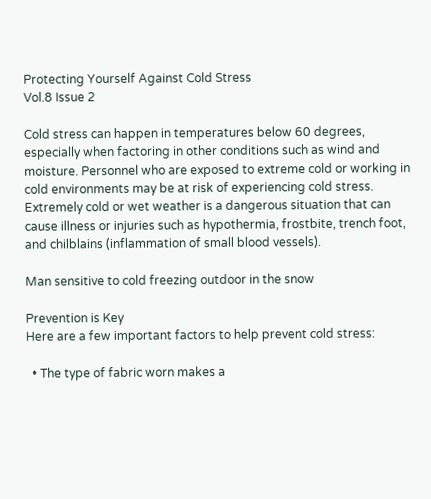Protecting Yourself Against Cold Stress
Vol.8 Issue 2

Cold stress can happen in temperatures below 60 degrees, especially when factoring in other conditions such as wind and moisture. Personnel who are exposed to extreme cold or working in cold environments may be at risk of experiencing cold stress. Extremely cold or wet weather is a dangerous situation that can cause illness or injuries such as hypothermia, frostbite, trench foot, and chilblains (inflammation of small blood vessels).

Man sensitive to cold freezing outdoor in the snow

Prevention is Key
Here are a few important factors to help prevent cold stress:

  • The type of fabric worn makes a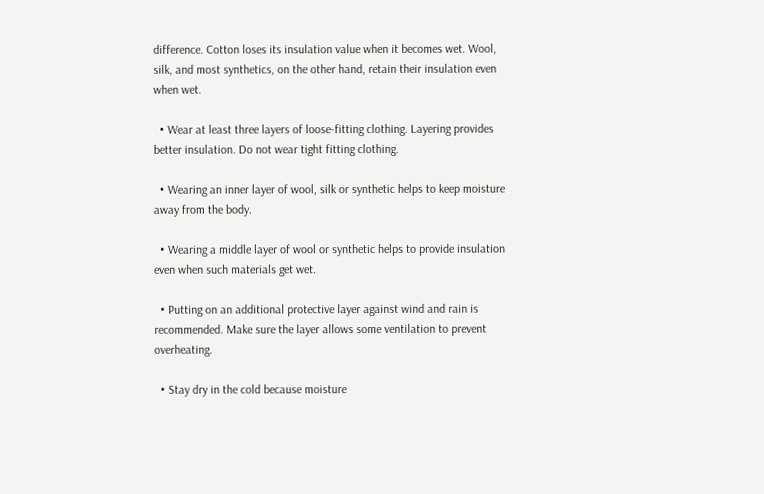difference. Cotton loses its insulation value when it becomes wet. Wool, silk, and most synthetics, on the other hand, retain their insulation even when wet.

  • Wear at least three layers of loose-fitting clothing. Layering provides better insulation. Do not wear tight fitting clothing.

  • Wearing an inner layer of wool, silk or synthetic helps to keep moisture away from the body.

  • Wearing a middle layer of wool or synthetic helps to provide insulation even when such materials get wet.

  • Putting on an additional protective layer against wind and rain is recommended. Make sure the layer allows some ventilation to prevent overheating.

  • Stay dry in the cold because moisture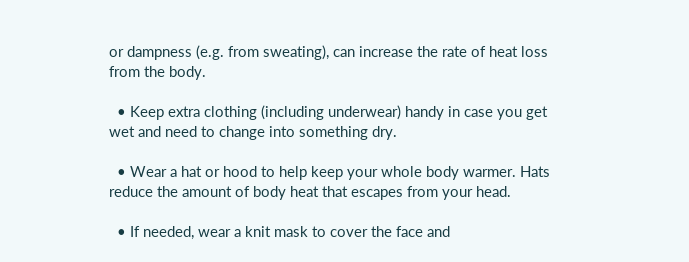or dampness (e.g. from sweating), can increase the rate of heat loss from the body.

  • Keep extra clothing (including underwear) handy in case you get wet and need to change into something dry.

  • Wear a hat or hood to help keep your whole body warmer. Hats reduce the amount of body heat that escapes from your head.

  • If needed, wear a knit mask to cover the face and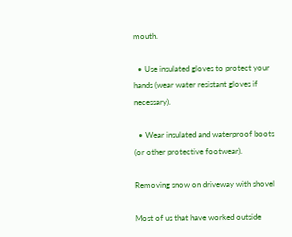mouth.

  • Use insulated gloves to protect your hands (wear water resistant gloves if necessary).

  • Wear insulated and waterproof boots (or other protective footwear).

Removing snow on driveway with shovel

Most of us that have worked outside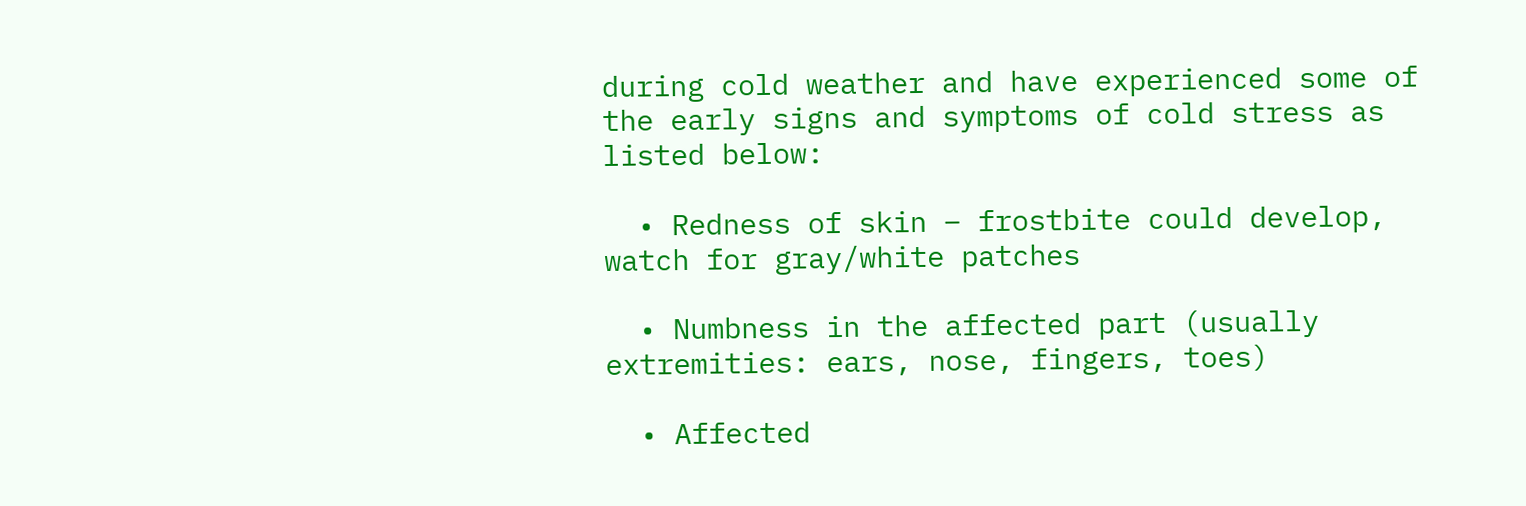during cold weather and have experienced some of the early signs and symptoms of cold stress as listed below:

  • Redness of skin – frostbite could develop, watch for gray/white patches

  • Numbness in the affected part (usually extremities: ears, nose, fingers, toes)

  • Affected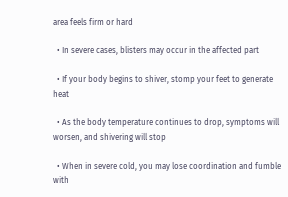area feels firm or hard

  • In severe cases, blisters may occur in the affected part

  • If your body begins to shiver, stomp your feet to generate heat

  • As the body temperature continues to drop, symptoms will worsen, and shivering will stop

  • When in severe cold, you may lose coordination and fumble with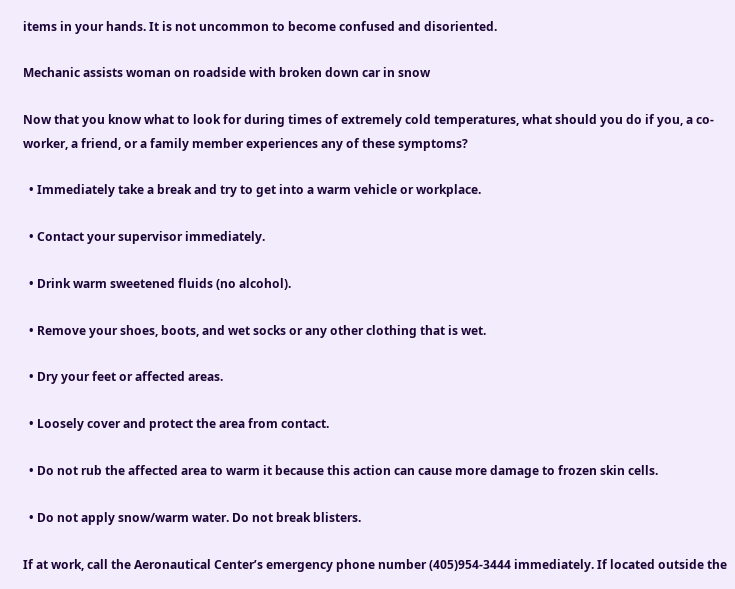items in your hands. It is not uncommon to become confused and disoriented.

Mechanic assists woman on roadside with broken down car in snow

Now that you know what to look for during times of extremely cold temperatures, what should you do if you, a co-worker, a friend, or a family member experiences any of these symptoms?

  • Immediately take a break and try to get into a warm vehicle or workplace.

  • Contact your supervisor immediately.

  • Drink warm sweetened fluids (no alcohol).

  • Remove your shoes, boots, and wet socks or any other clothing that is wet.

  • Dry your feet or affected areas.

  • Loosely cover and protect the area from contact.

  • Do not rub the affected area to warm it because this action can cause more damage to frozen skin cells.

  • Do not apply snow/warm water. Do not break blisters.

If at work, call the Aeronautical Center’s emergency phone number (405)954-3444 immediately. If located outside the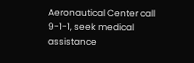Aeronautical Center call 9-1-1, seek medical assistance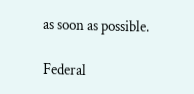as soon as possible.

Federal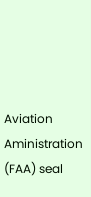Aviation Aministration (FAA) seal